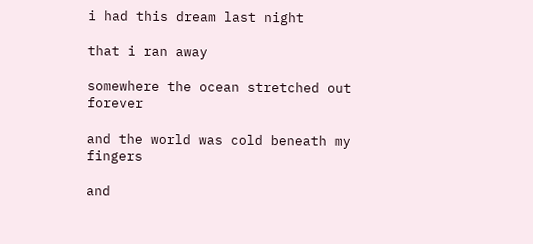i had this dream last night

that i ran away

somewhere the ocean stretched out forever

and the world was cold beneath my fingers

and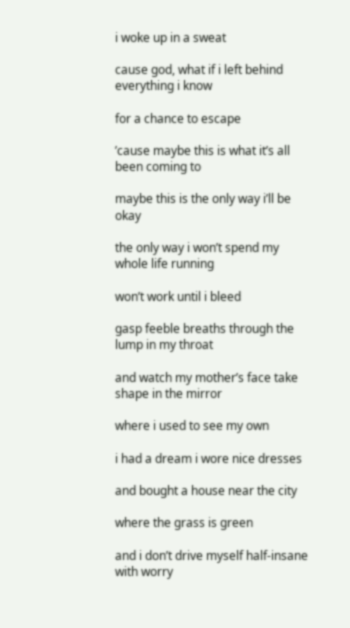i woke up in a sweat

cause god, what if i left behind everything i know

for a chance to escape

’cause maybe this is what it’s all been coming to

maybe this is the only way i’ll be okay

the only way i won’t spend my whole life running

won’t work until i bleed

gasp feeble breaths through the lump in my throat

and watch my mother’s face take shape in the mirror

where i used to see my own

i had a dream i wore nice dresses

and bought a house near the city

where the grass is green

and i don’t drive myself half-insane with worry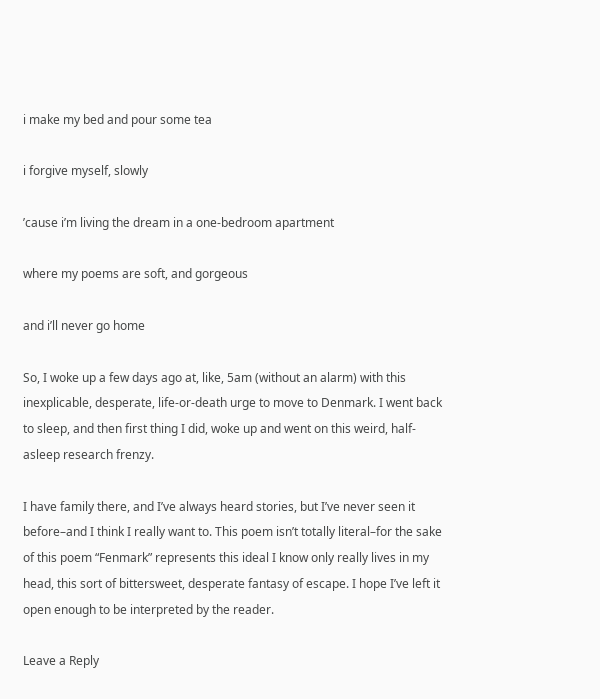i make my bed and pour some tea

i forgive myself, slowly

’cause i’m living the dream in a one-bedroom apartment

where my poems are soft, and gorgeous

and i’ll never go home

So, I woke up a few days ago at, like, 5am (without an alarm) with this inexplicable, desperate, life-or-death urge to move to Denmark. I went back to sleep, and then first thing I did, woke up and went on this weird, half-asleep research frenzy.

I have family there, and I’ve always heard stories, but I’ve never seen it before–and I think I really want to. This poem isn’t totally literal–for the sake of this poem “Fenmark” represents this ideal I know only really lives in my head, this sort of bittersweet, desperate fantasy of escape. I hope I’ve left it open enough to be interpreted by the reader.

Leave a Reply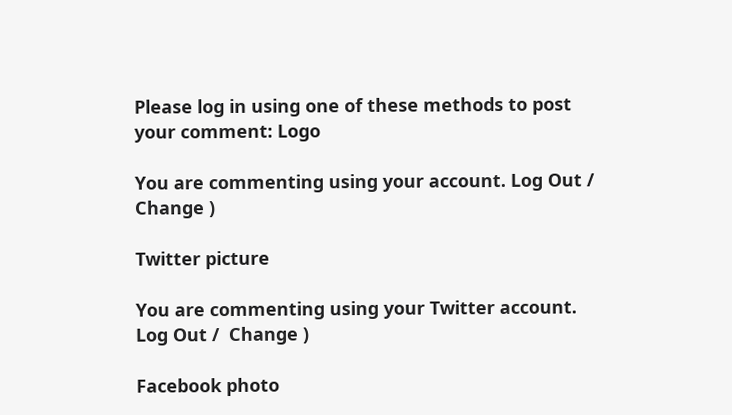Please log in using one of these methods to post your comment: Logo

You are commenting using your account. Log Out /  Change )

Twitter picture

You are commenting using your Twitter account. Log Out /  Change )

Facebook photo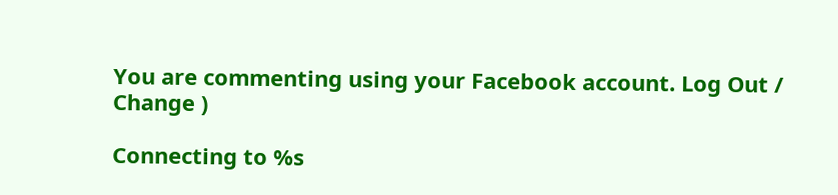You are commenting using your Facebook account. Log Out /  Change )

Connecting to %s